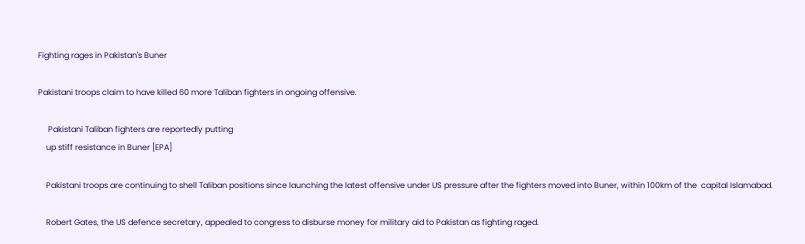Fighting rages in Pakistan's Buner

Pakistani troops claim to have killed 60 more Taliban fighters in ongoing offensive.

     Pakistani Taliban fighters are reportedly putting
    up stiff resistance in Buner [EPA]

    Pakistani troops are continuing to shell Taliban positions since launching the latest offensive under US pressure after the fighters moved into Buner, within 100km of the  capital Islamabad.

    Robert Gates, the US defence secretary, appealed to congress to disburse money for military aid to Pakistan as fighting raged.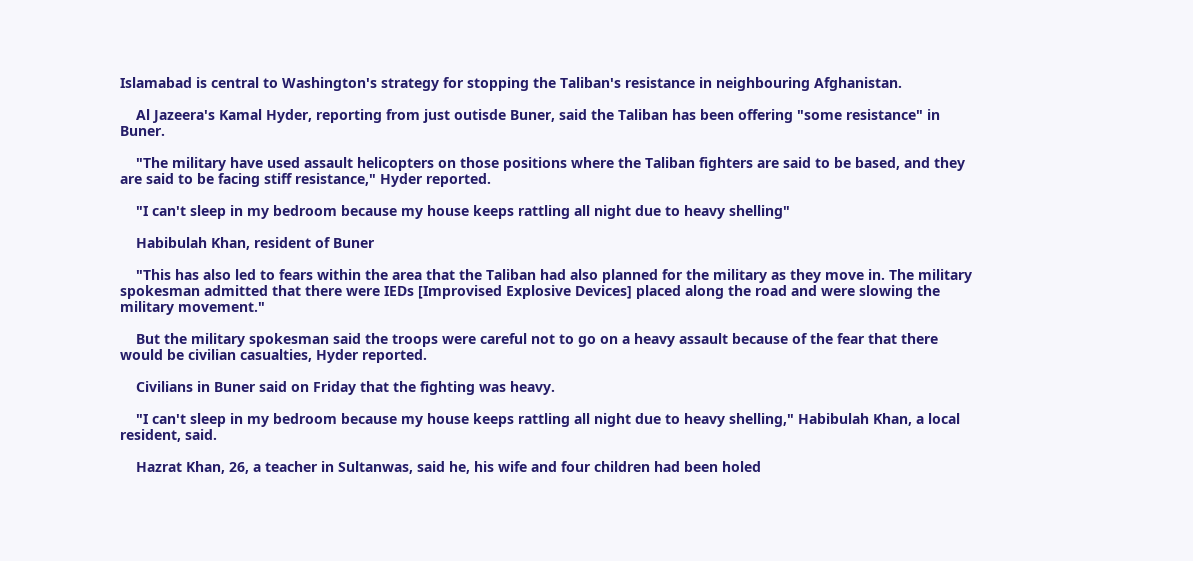Islamabad is central to Washington's strategy for stopping the Taliban's resistance in neighbouring Afghanistan.

    Al Jazeera's Kamal Hyder, reporting from just outisde Buner, said the Taliban has been offering "some resistance" in Buner.

    "The military have used assault helicopters on those positions where the Taliban fighters are said to be based, and they are said to be facing stiff resistance," Hyder reported.

    "I can't sleep in my bedroom because my house keeps rattling all night due to heavy shelling"

    Habibulah Khan, resident of Buner

    "This has also led to fears within the area that the Taliban had also planned for the military as they move in. The military spokesman admitted that there were IEDs [Improvised Explosive Devices] placed along the road and were slowing the military movement."

    But the military spokesman said the troops were careful not to go on a heavy assault because of the fear that there would be civilian casualties, Hyder reported.

    Civilians in Buner said on Friday that the fighting was heavy.

    "I can't sleep in my bedroom because my house keeps rattling all night due to heavy shelling," Habibulah Khan, a local resident, said.

    Hazrat Khan, 26, a teacher in Sultanwas, said he, his wife and four children had been holed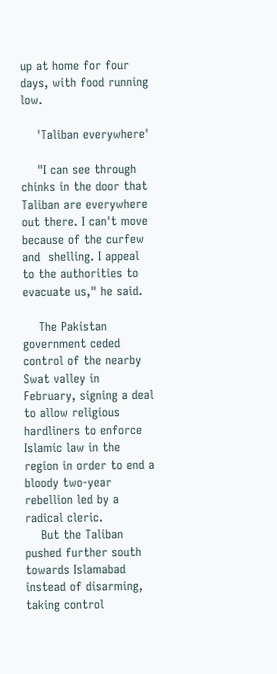up at home for four days, with food running low.

    'Taliban everywhere'

    "I can see through chinks in the door that Taliban are everywhere out there. I can't move because of the curfew and  shelling. I appeal to the authorities to evacuate us," he said.

    The Pakistan government ceded control of the nearby Swat valley in February, signing a deal to allow religious hardliners to enforce  Islamic law in the region in order to end a bloody two-year rebellion led by a radical cleric.
    But the Taliban pushed further south towards Islamabad instead of disarming, taking control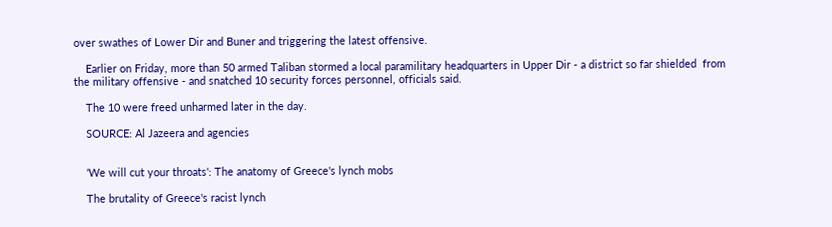over swathes of Lower Dir and Buner and triggering the latest offensive.

    Earlier on Friday, more than 50 armed Taliban stormed a local paramilitary headquarters in Upper Dir - a district so far shielded  from the military offensive - and snatched 10 security forces personnel, officials said.

    The 10 were freed unharmed later in the day.

    SOURCE: Al Jazeera and agencies


    'We will cut your throats': The anatomy of Greece's lynch mobs

    The brutality of Greece's racist lynch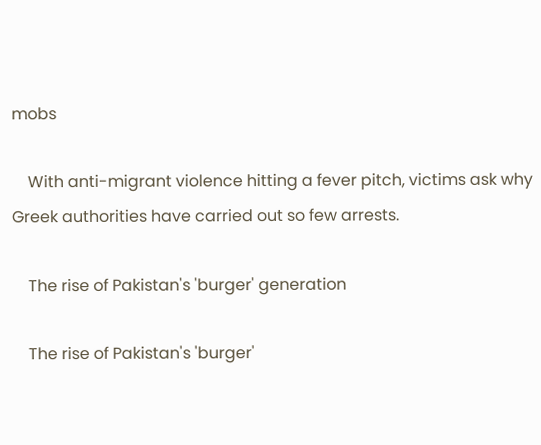mobs

    With anti-migrant violence hitting a fever pitch, victims ask why Greek authorities have carried out so few arrests.

    The rise of Pakistan's 'burger' generation

    The rise of Pakistan's 'burger'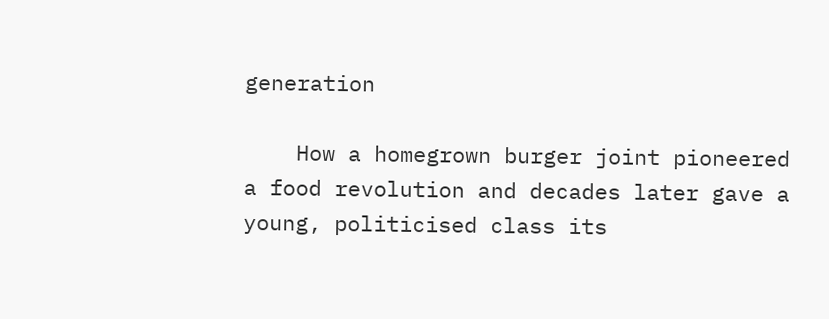generation

    How a homegrown burger joint pioneered a food revolution and decades later gave a young, politicised class its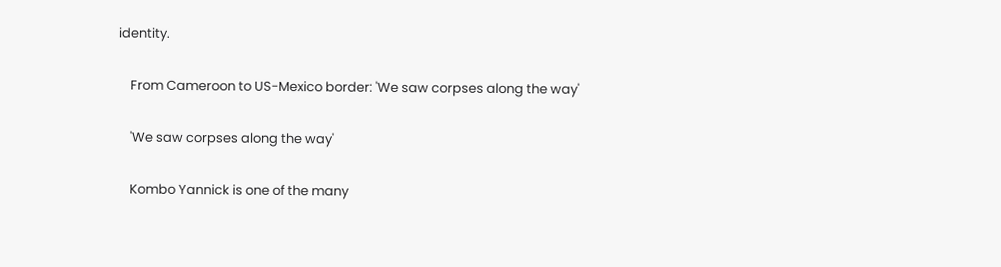identity.

    From Cameroon to US-Mexico border: 'We saw corpses along the way'

    'We saw corpses along the way'

    Kombo Yannick is one of the many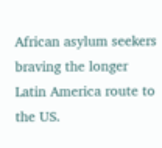African asylum seekers braving the longer Latin America route to the US.